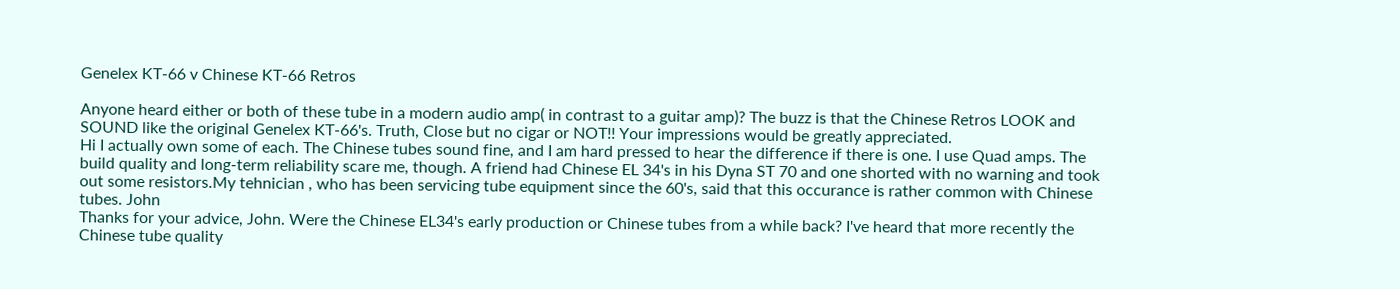Genelex KT-66 v Chinese KT-66 Retros

Anyone heard either or both of these tube in a modern audio amp( in contrast to a guitar amp)? The buzz is that the Chinese Retros LOOK and SOUND like the original Genelex KT-66's. Truth, Close but no cigar or NOT!! Your impressions would be greatly appreciated.
Hi I actually own some of each. The Chinese tubes sound fine, and I am hard pressed to hear the difference if there is one. I use Quad amps. The build quality and long-term reliability scare me, though. A friend had Chinese EL 34's in his Dyna ST 70 and one shorted with no warning and took out some resistors.My tehnician , who has been servicing tube equipment since the 60's, said that this occurance is rather common with Chinese tubes. John
Thanks for your advice, John. Were the Chinese EL34's early production or Chinese tubes from a while back? I've heard that more recently the Chinese tube quality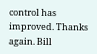control has improved. Thanks again. Bill